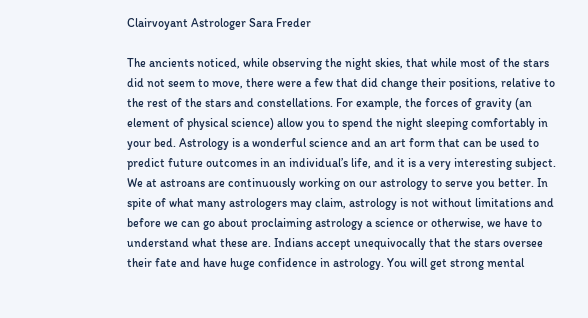Clairvoyant Astrologer Sara Freder

The ancients noticed, while observing the night skies, that while most of the stars did not seem to move, there were a few that did change their positions, relative to the rest of the stars and constellations. For example, the forces of gravity (an element of physical science) allow you to spend the night sleeping comfortably in your bed. Astrology is a wonderful science and an art form that can be used to predict future outcomes in an individual’s life, and it is a very interesting subject. We at astroans are continuously working on our astrology to serve you better. In spite of what many astrologers may claim, astrology is not without limitations and before we can go about proclaiming astrology a science or otherwise, we have to understand what these are. Indians accept unequivocally that the stars oversee their fate and have huge confidence in astrology. You will get strong mental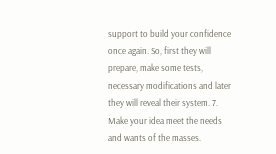support to build your confidence once again. So, first they will prepare, make some tests, necessary modifications and later they will reveal their system. 7. Make your idea meet the needs and wants of the masses.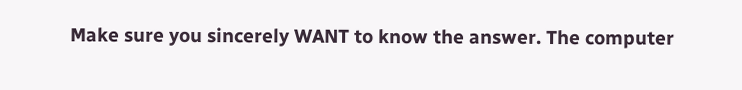Make sure you sincerely WANT to know the answer. The computer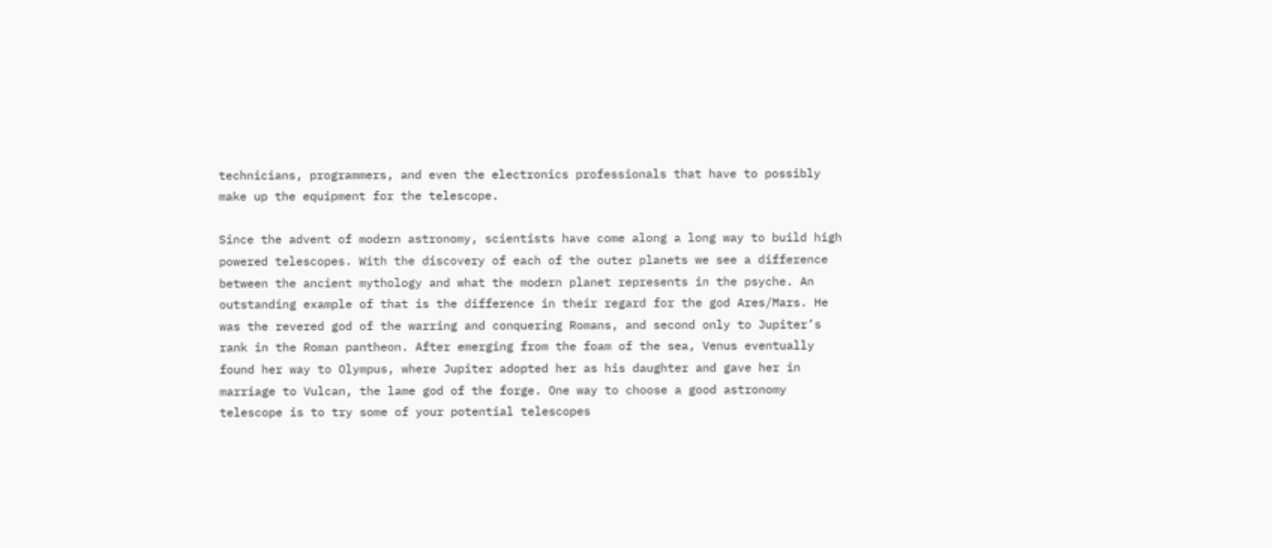technicians, programmers, and even the electronics professionals that have to possibly make up the equipment for the telescope.

Since the advent of modern astronomy, scientists have come along a long way to build high powered telescopes. With the discovery of each of the outer planets we see a difference between the ancient mythology and what the modern planet represents in the psyche. An outstanding example of that is the difference in their regard for the god Ares/Mars. He was the revered god of the warring and conquering Romans, and second only to Jupiter’s rank in the Roman pantheon. After emerging from the foam of the sea, Venus eventually found her way to Olympus, where Jupiter adopted her as his daughter and gave her in marriage to Vulcan, the lame god of the forge. One way to choose a good astronomy telescope is to try some of your potential telescopes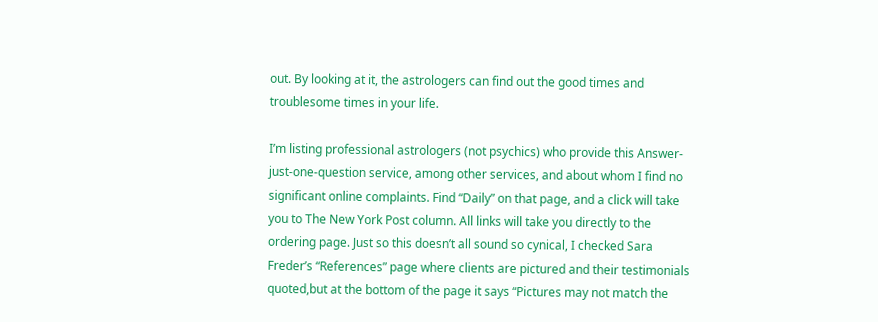out. By looking at it, the astrologers can find out the good times and troublesome times in your life.

I’m listing professional astrologers (not psychics) who provide this Answer-just-one-question service, among other services, and about whom I find no significant online complaints. Find “Daily” on that page, and a click will take you to The New York Post column. All links will take you directly to the ordering page. Just so this doesn’t all sound so cynical, I checked Sara Freder’s “References” page where clients are pictured and their testimonials quoted,but at the bottom of the page it says “Pictures may not match the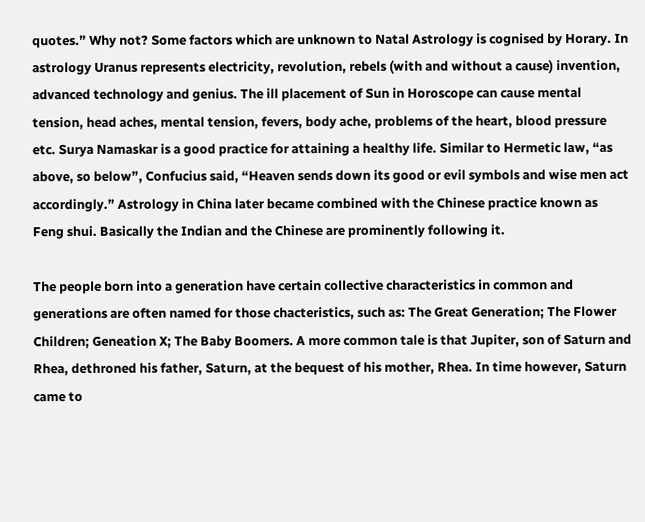quotes.” Why not? Some factors which are unknown to Natal Astrology is cognised by Horary. In astrology Uranus represents electricity, revolution, rebels (with and without a cause) invention, advanced technology and genius. The ill placement of Sun in Horoscope can cause mental tension, head aches, mental tension, fevers, body ache, problems of the heart, blood pressure etc. Surya Namaskar is a good practice for attaining a healthy life. Similar to Hermetic law, “as above, so below”, Confucius said, “Heaven sends down its good or evil symbols and wise men act accordingly.” Astrology in China later became combined with the Chinese practice known as Feng shui. Basically the Indian and the Chinese are prominently following it.

The people born into a generation have certain collective characteristics in common and generations are often named for those chacteristics, such as: The Great Generation; The Flower Children; Geneation X; The Baby Boomers. A more common tale is that Jupiter, son of Saturn and Rhea, dethroned his father, Saturn, at the bequest of his mother, Rhea. In time however, Saturn came to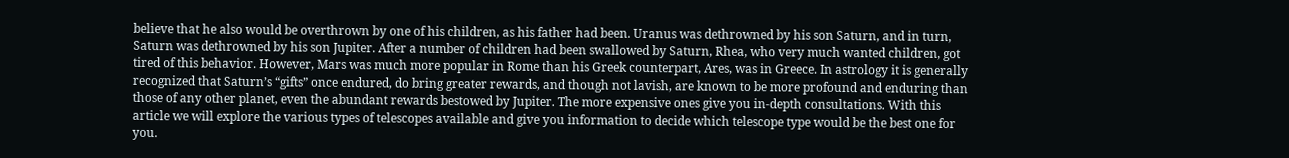believe that he also would be overthrown by one of his children, as his father had been. Uranus was dethrowned by his son Saturn, and in turn, Saturn was dethrowned by his son Jupiter. After a number of children had been swallowed by Saturn, Rhea, who very much wanted children, got tired of this behavior. However, Mars was much more popular in Rome than his Greek counterpart, Ares, was in Greece. In astrology it is generally recognized that Saturn’s “gifts” once endured, do bring greater rewards, and though not lavish, are known to be more profound and enduring than those of any other planet, even the abundant rewards bestowed by Jupiter. The more expensive ones give you in-depth consultations. With this article we will explore the various types of telescopes available and give you information to decide which telescope type would be the best one for you.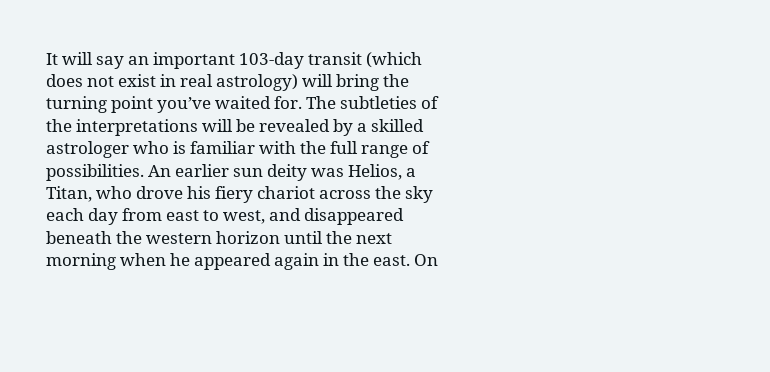It will say an important 103-day transit (which does not exist in real astrology) will bring the turning point you’ve waited for. The subtleties of the interpretations will be revealed by a skilled astrologer who is familiar with the full range of possibilities. An earlier sun deity was Helios, a Titan, who drove his fiery chariot across the sky each day from east to west, and disappeared beneath the western horizon until the next morning when he appeared again in the east. On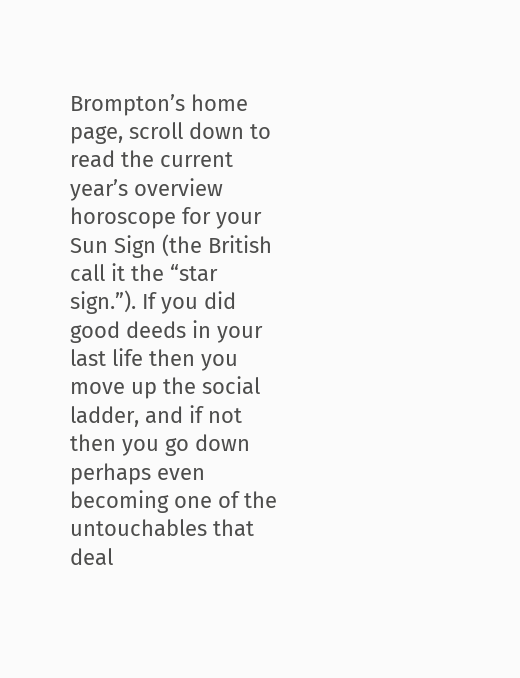Brompton’s home page, scroll down to read the current year’s overview horoscope for your Sun Sign (the British call it the “star sign.”). If you did good deeds in your last life then you move up the social ladder, and if not then you go down perhaps even becoming one of the untouchables that deal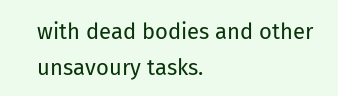with dead bodies and other unsavoury tasks.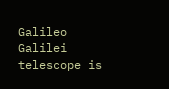Galileo Galilei telescope is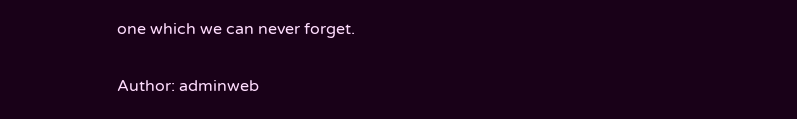one which we can never forget.

Author: adminweb